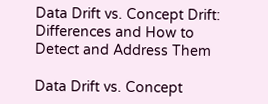Data Drift vs. Concept Drift: Differences and How to Detect and Address Them

Data Drift vs. Concept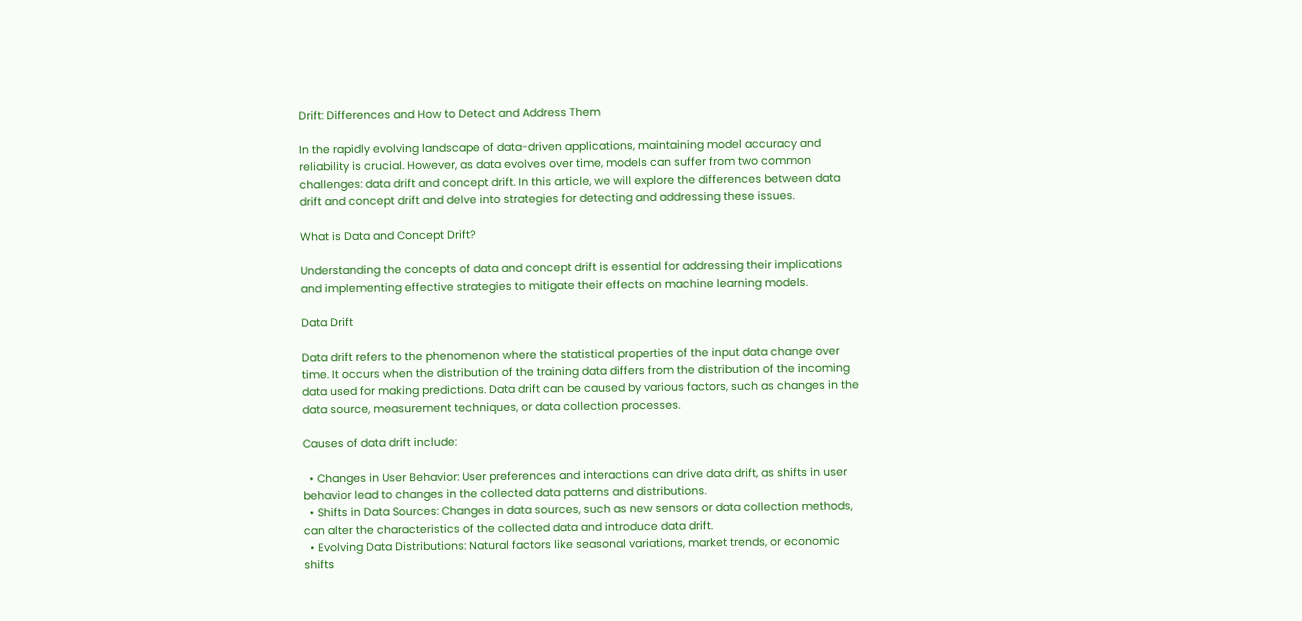Drift: Differences and How to Detect and Address Them

In the rapidly evolving landscape of data-driven applications, maintaining model accuracy and reliability is crucial. However, as data evolves over time, models can suffer from two common challenges: data drift and concept drift. In this article, we will explore the differences between data drift and concept drift and delve into strategies for detecting and addressing these issues.

What is Data and Concept Drift?

Understanding the concepts of data and concept drift is essential for addressing their implications and implementing effective strategies to mitigate their effects on machine learning models.

Data Drift

Data drift refers to the phenomenon where the statistical properties of the input data change over time. It occurs when the distribution of the training data differs from the distribution of the incoming data used for making predictions. Data drift can be caused by various factors, such as changes in the data source, measurement techniques, or data collection processes.

Causes of data drift include:

  • Changes in User Behavior: User preferences and interactions can drive data drift, as shifts in user behavior lead to changes in the collected data patterns and distributions.
  • Shifts in Data Sources: Changes in data sources, such as new sensors or data collection methods, can alter the characteristics of the collected data and introduce data drift.
  • Evolving Data Distributions: Natural factors like seasonal variations, market trends, or economic shifts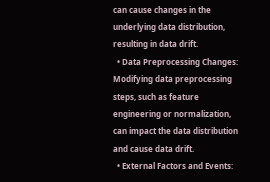can cause changes in the underlying data distribution, resulting in data drift.
  • Data Preprocessing Changes: Modifying data preprocessing steps, such as feature engineering or normalization, can impact the data distribution and cause data drift.
  • External Factors and Events: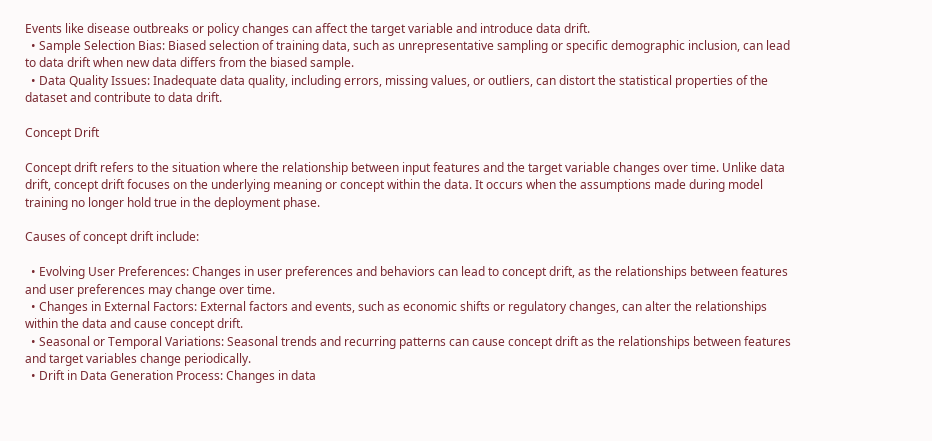Events like disease outbreaks or policy changes can affect the target variable and introduce data drift.
  • Sample Selection Bias: Biased selection of training data, such as unrepresentative sampling or specific demographic inclusion, can lead to data drift when new data differs from the biased sample.
  • Data Quality Issues: Inadequate data quality, including errors, missing values, or outliers, can distort the statistical properties of the dataset and contribute to data drift.

Concept Drift

Concept drift refers to the situation where the relationship between input features and the target variable changes over time. Unlike data drift, concept drift focuses on the underlying meaning or concept within the data. It occurs when the assumptions made during model training no longer hold true in the deployment phase.

Causes of concept drift include:

  • Evolving User Preferences: Changes in user preferences and behaviors can lead to concept drift, as the relationships between features and user preferences may change over time.
  • Changes in External Factors: External factors and events, such as economic shifts or regulatory changes, can alter the relationships within the data and cause concept drift.
  • Seasonal or Temporal Variations: Seasonal trends and recurring patterns can cause concept drift as the relationships between features and target variables change periodically.
  • Drift in Data Generation Process: Changes in data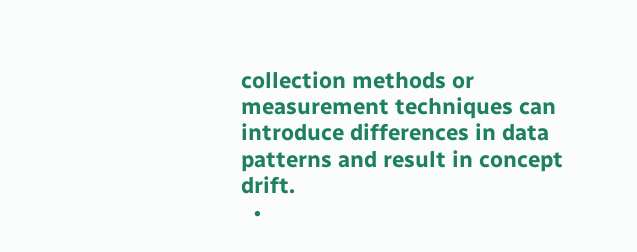collection methods or measurement techniques can introduce differences in data patterns and result in concept drift.
  •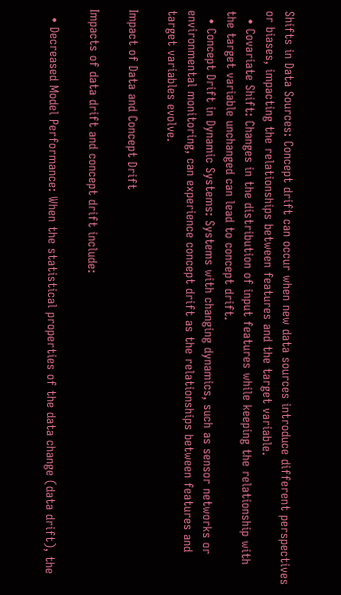Shifts in Data Sources: Concept drift can occur when new data sources introduce different perspectives or biases, impacting the relationships between features and the target variable.
  • Covariate Shift: Changes in the distribution of input features while keeping the relationship with the target variable unchanged can lead to concept drift.
  • Concept Drift in Dynamic Systems: Systems with changing dynamics, such as sensor networks or environmental monitoring, can experience concept drift as the relationships between features and target variables evolve.

Impact of Data and Concept Drift

Impacts of data drift and concept drift include:

  • Decreased Model Performance: When the statistical properties of the data change (data drift), the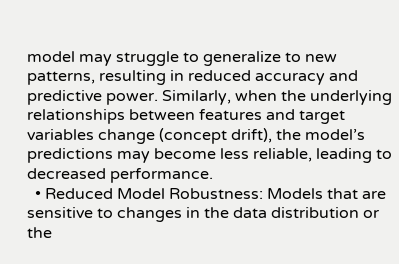model may struggle to generalize to new patterns, resulting in reduced accuracy and predictive power. Similarly, when the underlying relationships between features and target variables change (concept drift), the model’s predictions may become less reliable, leading to decreased performance.
  • Reduced Model Robustness: Models that are sensitive to changes in the data distribution or the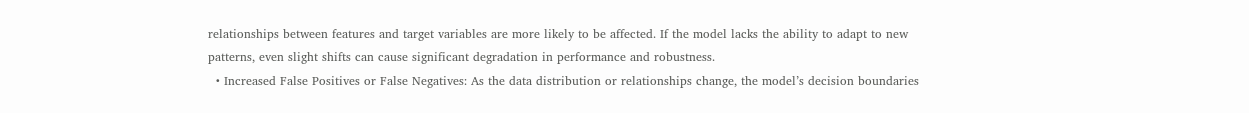relationships between features and target variables are more likely to be affected. If the model lacks the ability to adapt to new patterns, even slight shifts can cause significant degradation in performance and robustness.
  • Increased False Positives or False Negatives: As the data distribution or relationships change, the model’s decision boundaries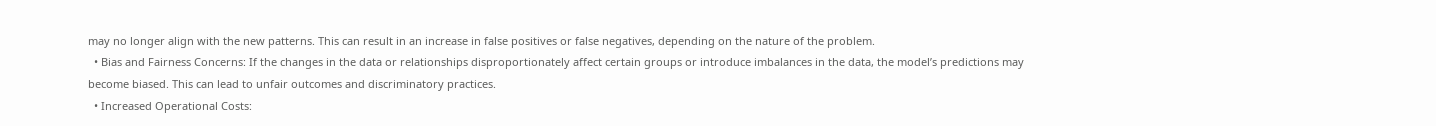may no longer align with the new patterns. This can result in an increase in false positives or false negatives, depending on the nature of the problem.
  • Bias and Fairness Concerns: If the changes in the data or relationships disproportionately affect certain groups or introduce imbalances in the data, the model’s predictions may become biased. This can lead to unfair outcomes and discriminatory practices.
  • Increased Operational Costs: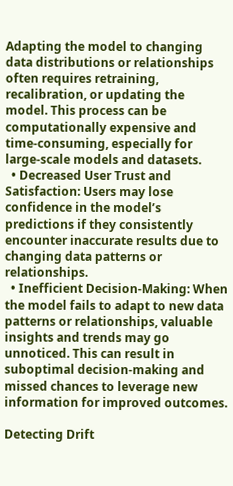Adapting the model to changing data distributions or relationships often requires retraining, recalibration, or updating the model. This process can be computationally expensive and time-consuming, especially for large-scale models and datasets.
  • Decreased User Trust and Satisfaction: Users may lose confidence in the model’s predictions if they consistently encounter inaccurate results due to changing data patterns or relationships.
  • Inefficient Decision-Making: When the model fails to adapt to new data patterns or relationships, valuable insights and trends may go unnoticed. This can result in suboptimal decision-making and missed chances to leverage new information for improved outcomes.

Detecting Drift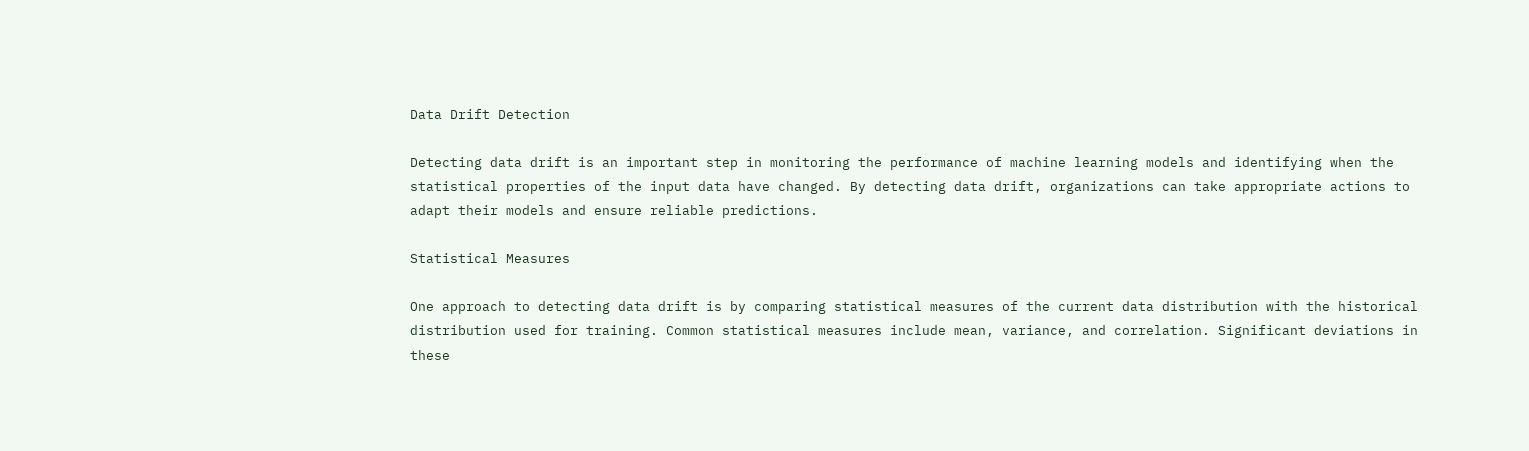Data Drift Detection

Detecting data drift is an important step in monitoring the performance of machine learning models and identifying when the statistical properties of the input data have changed. By detecting data drift, organizations can take appropriate actions to adapt their models and ensure reliable predictions.

Statistical Measures

One approach to detecting data drift is by comparing statistical measures of the current data distribution with the historical distribution used for training. Common statistical measures include mean, variance, and correlation. Significant deviations in these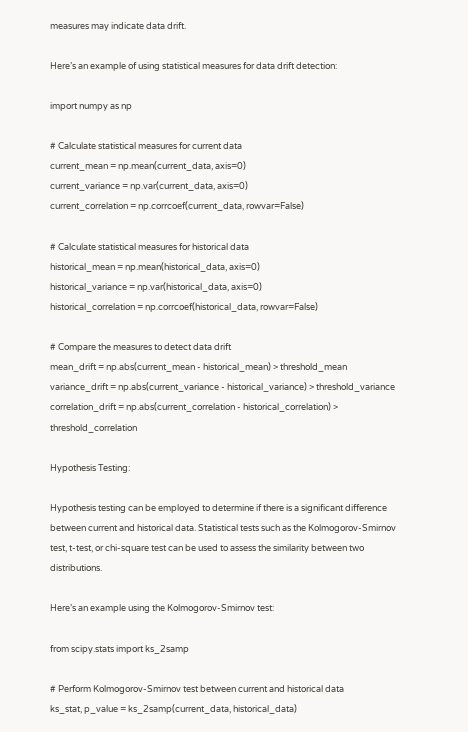measures may indicate data drift.

Here’s an example of using statistical measures for data drift detection:

import numpy as np

# Calculate statistical measures for current data
current_mean = np.mean(current_data, axis=0)
current_variance = np.var(current_data, axis=0)
current_correlation = np.corrcoef(current_data, rowvar=False)

# Calculate statistical measures for historical data
historical_mean = np.mean(historical_data, axis=0)
historical_variance = np.var(historical_data, axis=0)
historical_correlation = np.corrcoef(historical_data, rowvar=False)

# Compare the measures to detect data drift
mean_drift = np.abs(current_mean - historical_mean) > threshold_mean
variance_drift = np.abs(current_variance - historical_variance) > threshold_variance
correlation_drift = np.abs(current_correlation - historical_correlation) > threshold_correlation

Hypothesis Testing:

Hypothesis testing can be employed to determine if there is a significant difference between current and historical data. Statistical tests such as the Kolmogorov-Smirnov test, t-test, or chi-square test can be used to assess the similarity between two distributions.

Here’s an example using the Kolmogorov-Smirnov test:

from scipy.stats import ks_2samp

# Perform Kolmogorov-Smirnov test between current and historical data
ks_stat, p_value = ks_2samp(current_data, historical_data)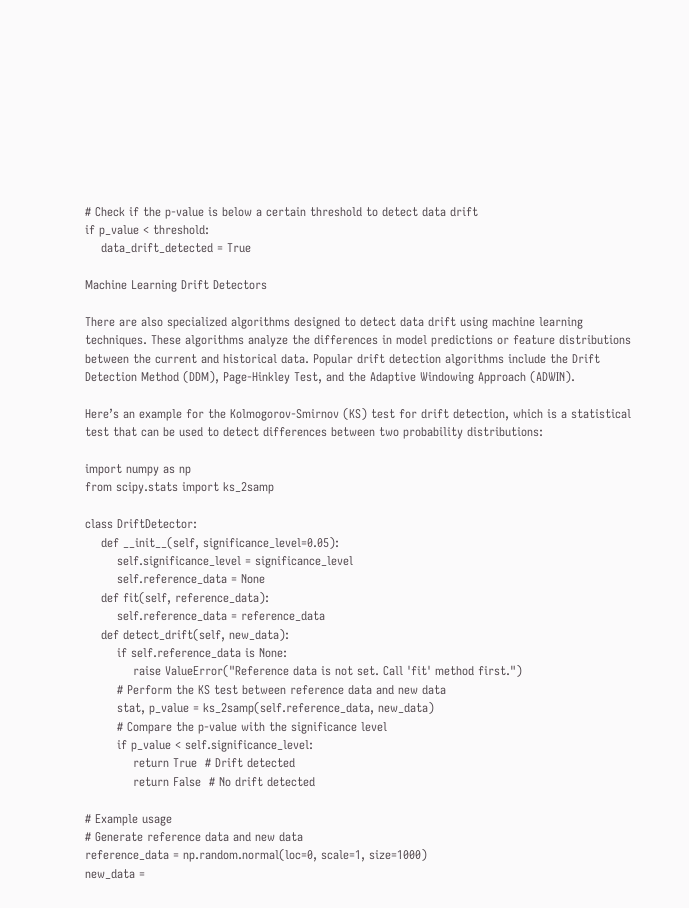# Check if the p-value is below a certain threshold to detect data drift
if p_value < threshold:
    data_drift_detected = True

Machine Learning Drift Detectors

There are also specialized algorithms designed to detect data drift using machine learning techniques. These algorithms analyze the differences in model predictions or feature distributions between the current and historical data. Popular drift detection algorithms include the Drift Detection Method (DDM), Page-Hinkley Test, and the Adaptive Windowing Approach (ADWIN).

Here’s an example for the Kolmogorov-Smirnov (KS) test for drift detection, which is a statistical test that can be used to detect differences between two probability distributions:

import numpy as np
from scipy.stats import ks_2samp

class DriftDetector:
    def __init__(self, significance_level=0.05):
        self.significance_level = significance_level
        self.reference_data = None
    def fit(self, reference_data):
        self.reference_data = reference_data
    def detect_drift(self, new_data):
        if self.reference_data is None:
            raise ValueError("Reference data is not set. Call 'fit' method first.")
        # Perform the KS test between reference data and new data
        stat, p_value = ks_2samp(self.reference_data, new_data)
        # Compare the p-value with the significance level
        if p_value < self.significance_level:
            return True  # Drift detected
            return False  # No drift detected

# Example usage
# Generate reference data and new data
reference_data = np.random.normal(loc=0, scale=1, size=1000)
new_data =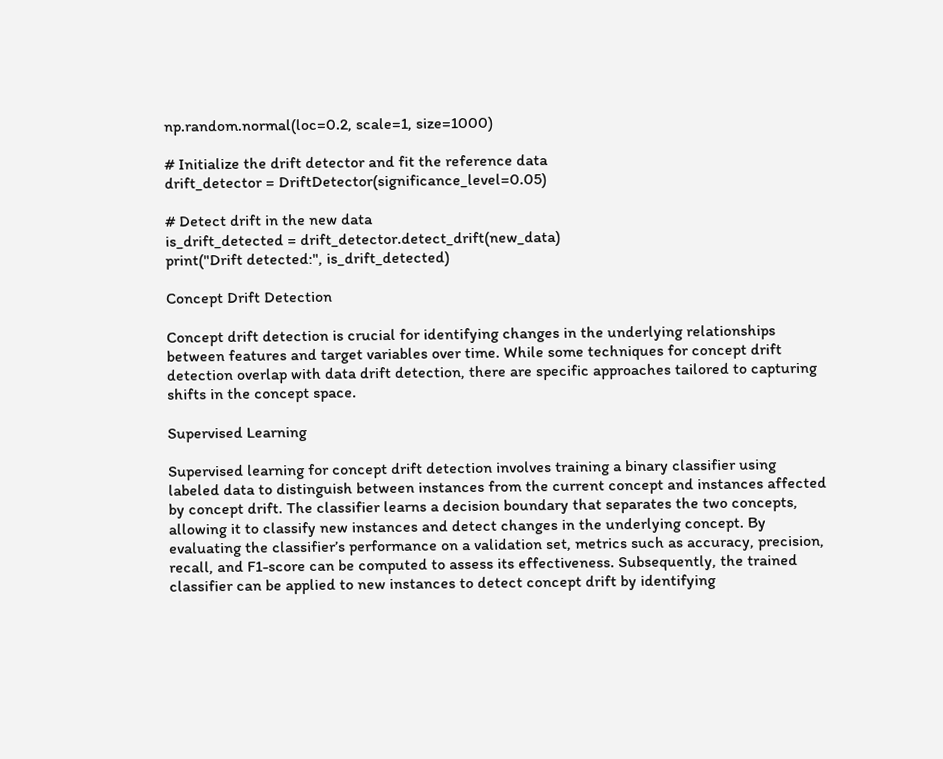np.random.normal(loc=0.2, scale=1, size=1000)

# Initialize the drift detector and fit the reference data
drift_detector = DriftDetector(significance_level=0.05)

# Detect drift in the new data
is_drift_detected = drift_detector.detect_drift(new_data)
print("Drift detected:", is_drift_detected)

Concept Drift Detection

Concept drift detection is crucial for identifying changes in the underlying relationships between features and target variables over time. While some techniques for concept drift detection overlap with data drift detection, there are specific approaches tailored to capturing shifts in the concept space.

Supervised Learning

Supervised learning for concept drift detection involves training a binary classifier using labeled data to distinguish between instances from the current concept and instances affected by concept drift. The classifier learns a decision boundary that separates the two concepts, allowing it to classify new instances and detect changes in the underlying concept. By evaluating the classifier’s performance on a validation set, metrics such as accuracy, precision, recall, and F1-score can be computed to assess its effectiveness. Subsequently, the trained classifier can be applied to new instances to detect concept drift by identifying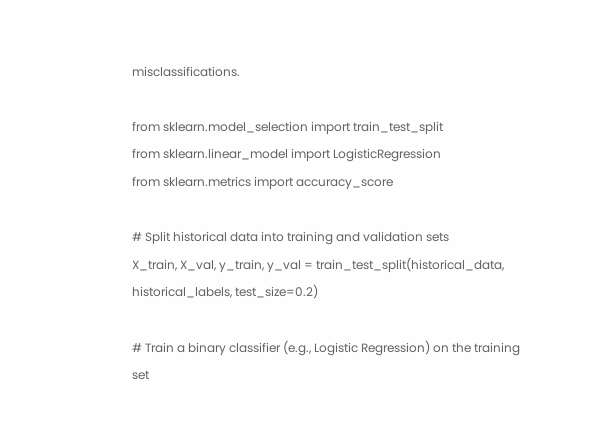misclassifications.

from sklearn.model_selection import train_test_split
from sklearn.linear_model import LogisticRegression
from sklearn.metrics import accuracy_score

# Split historical data into training and validation sets
X_train, X_val, y_train, y_val = train_test_split(historical_data, historical_labels, test_size=0.2)

# Train a binary classifier (e.g., Logistic Regression) on the training set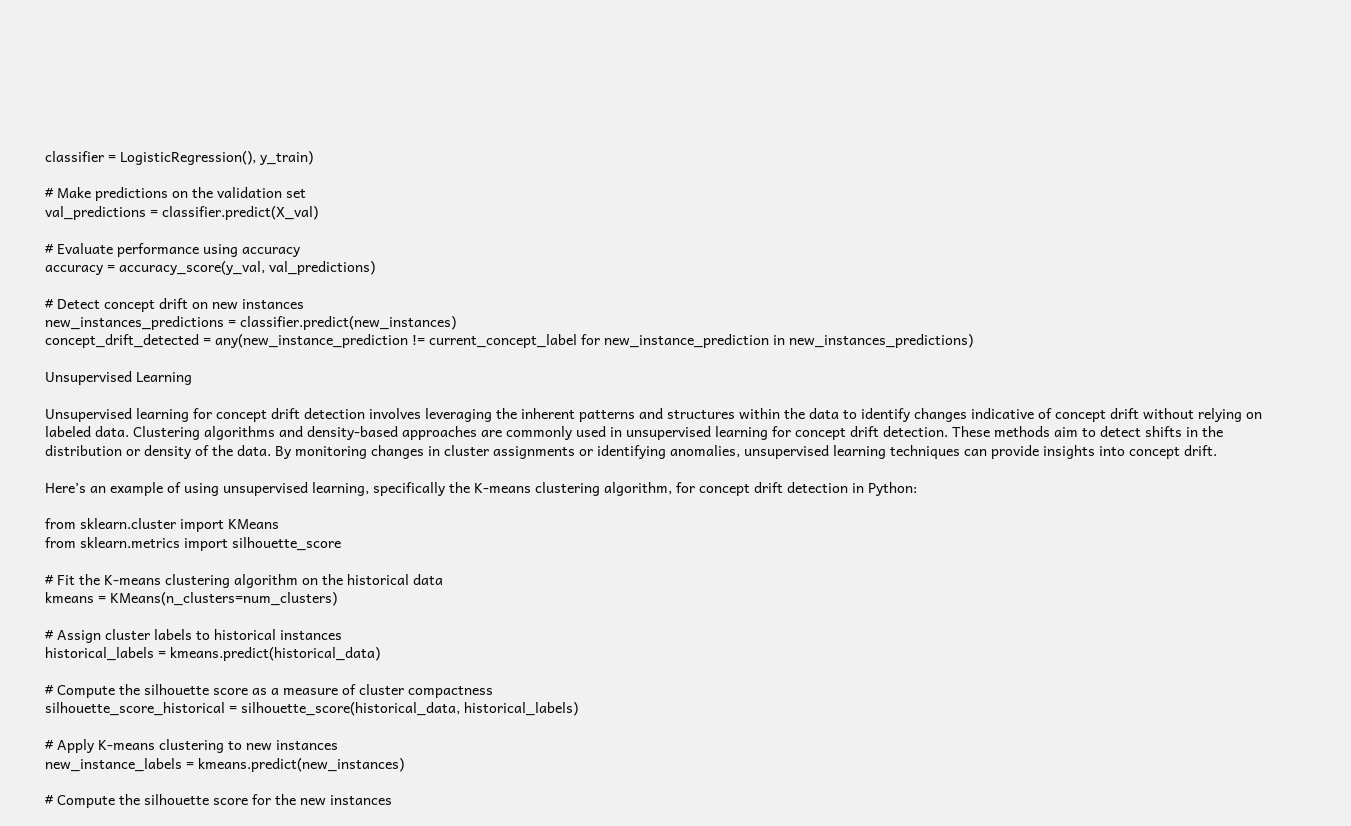classifier = LogisticRegression(), y_train)

# Make predictions on the validation set
val_predictions = classifier.predict(X_val)

# Evaluate performance using accuracy
accuracy = accuracy_score(y_val, val_predictions)

# Detect concept drift on new instances
new_instances_predictions = classifier.predict(new_instances)
concept_drift_detected = any(new_instance_prediction != current_concept_label for new_instance_prediction in new_instances_predictions)

Unsupervised Learning

Unsupervised learning for concept drift detection involves leveraging the inherent patterns and structures within the data to identify changes indicative of concept drift without relying on labeled data. Clustering algorithms and density-based approaches are commonly used in unsupervised learning for concept drift detection. These methods aim to detect shifts in the distribution or density of the data. By monitoring changes in cluster assignments or identifying anomalies, unsupervised learning techniques can provide insights into concept drift.

Here’s an example of using unsupervised learning, specifically the K-means clustering algorithm, for concept drift detection in Python:

from sklearn.cluster import KMeans
from sklearn.metrics import silhouette_score

# Fit the K-means clustering algorithm on the historical data
kmeans = KMeans(n_clusters=num_clusters)

# Assign cluster labels to historical instances
historical_labels = kmeans.predict(historical_data)

# Compute the silhouette score as a measure of cluster compactness
silhouette_score_historical = silhouette_score(historical_data, historical_labels)

# Apply K-means clustering to new instances
new_instance_labels = kmeans.predict(new_instances)

# Compute the silhouette score for the new instances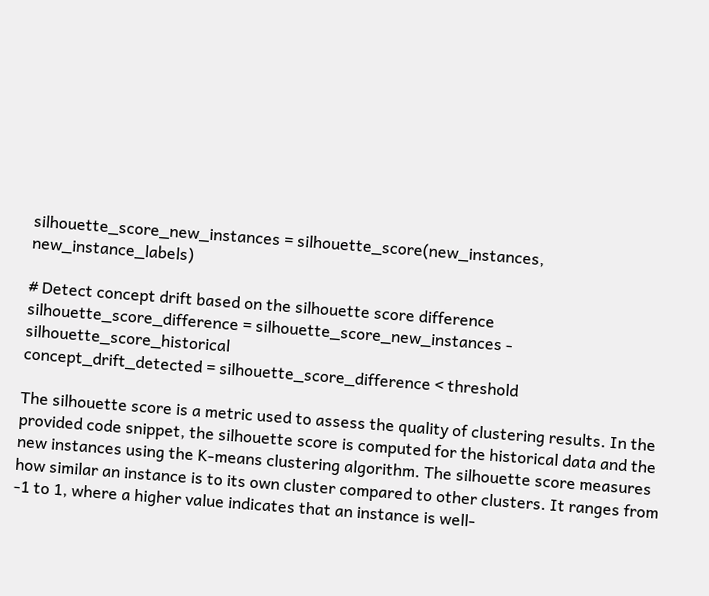silhouette_score_new_instances = silhouette_score(new_instances, new_instance_labels)

# Detect concept drift based on the silhouette score difference
silhouette_score_difference = silhouette_score_new_instances - silhouette_score_historical
concept_drift_detected = silhouette_score_difference < threshold

The silhouette score is a metric used to assess the quality of clustering results. In the provided code snippet, the silhouette score is computed for the historical data and the new instances using the K-means clustering algorithm. The silhouette score measures how similar an instance is to its own cluster compared to other clusters. It ranges from -1 to 1, where a higher value indicates that an instance is well-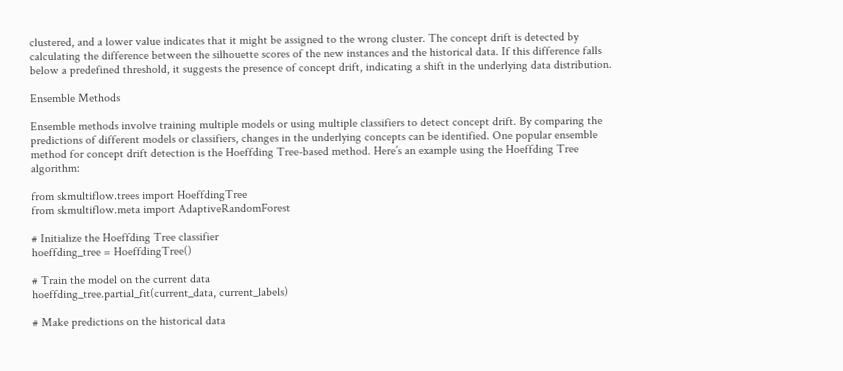clustered, and a lower value indicates that it might be assigned to the wrong cluster. The concept drift is detected by calculating the difference between the silhouette scores of the new instances and the historical data. If this difference falls below a predefined threshold, it suggests the presence of concept drift, indicating a shift in the underlying data distribution.

Ensemble Methods

Ensemble methods involve training multiple models or using multiple classifiers to detect concept drift. By comparing the predictions of different models or classifiers, changes in the underlying concepts can be identified. One popular ensemble method for concept drift detection is the Hoeffding Tree-based method. Here’s an example using the Hoeffding Tree algorithm:

from skmultiflow.trees import HoeffdingTree
from skmultiflow.meta import AdaptiveRandomForest

# Initialize the Hoeffding Tree classifier
hoeffding_tree = HoeffdingTree()

# Train the model on the current data
hoeffding_tree.partial_fit(current_data, current_labels)

# Make predictions on the historical data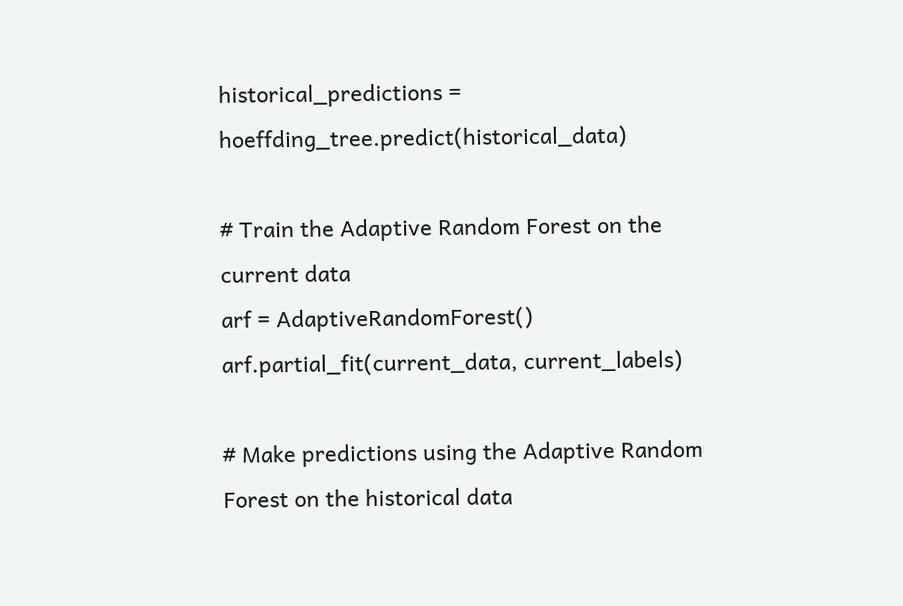historical_predictions = hoeffding_tree.predict(historical_data)

# Train the Adaptive Random Forest on the current data
arf = AdaptiveRandomForest()
arf.partial_fit(current_data, current_labels)

# Make predictions using the Adaptive Random Forest on the historical data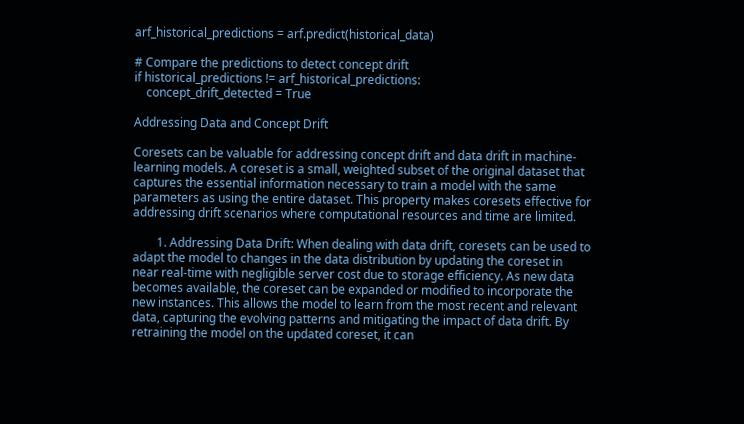arf_historical_predictions = arf.predict(historical_data)

# Compare the predictions to detect concept drift
if historical_predictions != arf_historical_predictions:
    concept_drift_detected = True

Addressing Data and Concept Drift

Coresets can be valuable for addressing concept drift and data drift in machine-learning models. A coreset is a small, weighted subset of the original dataset that captures the essential information necessary to train a model with the same parameters as using the entire dataset. This property makes coresets effective for addressing drift scenarios where computational resources and time are limited.

        1. Addressing Data Drift: When dealing with data drift, coresets can be used to adapt the model to changes in the data distribution by updating the coreset in near real-time with negligible server cost due to storage efficiency. As new data becomes available, the coreset can be expanded or modified to incorporate the new instances. This allows the model to learn from the most recent and relevant data, capturing the evolving patterns and mitigating the impact of data drift. By retraining the model on the updated coreset, it can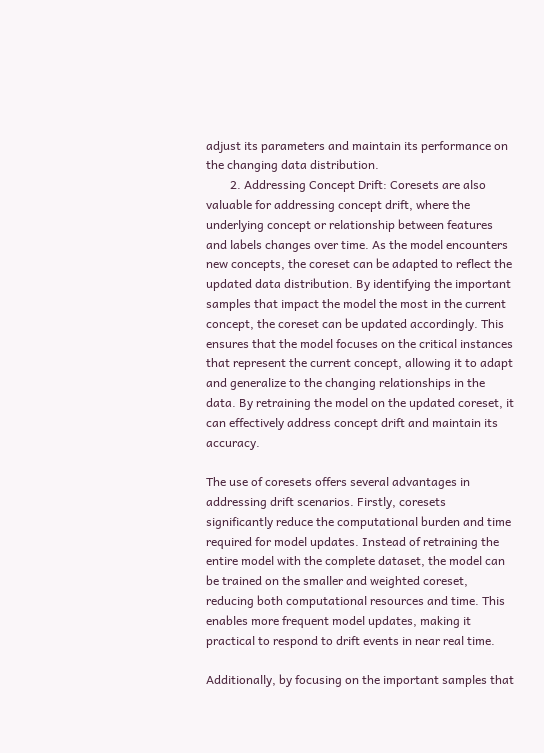adjust its parameters and maintain its performance on the changing data distribution.
        2. Addressing Concept Drift: Coresets are also valuable for addressing concept drift, where the underlying concept or relationship between features and labels changes over time. As the model encounters new concepts, the coreset can be adapted to reflect the updated data distribution. By identifying the important samples that impact the model the most in the current concept, the coreset can be updated accordingly. This ensures that the model focuses on the critical instances that represent the current concept, allowing it to adapt and generalize to the changing relationships in the data. By retraining the model on the updated coreset, it can effectively address concept drift and maintain its accuracy.

The use of coresets offers several advantages in addressing drift scenarios. Firstly, coresets significantly reduce the computational burden and time required for model updates. Instead of retraining the entire model with the complete dataset, the model can be trained on the smaller and weighted coreset, reducing both computational resources and time. This enables more frequent model updates, making it practical to respond to drift events in near real time.

Additionally, by focusing on the important samples that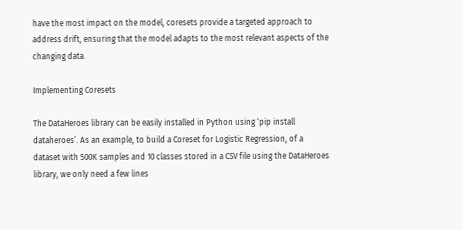have the most impact on the model, coresets provide a targeted approach to address drift, ensuring that the model adapts to the most relevant aspects of the changing data.

Implementing Coresets

The DataHeroes library can be easily installed in Python using ‘pip install dataheroes’. As an example, to build a Coreset for Logistic Regression, of a dataset with 500K samples and 10 classes stored in a CSV file using the DataHeroes library, we only need a few lines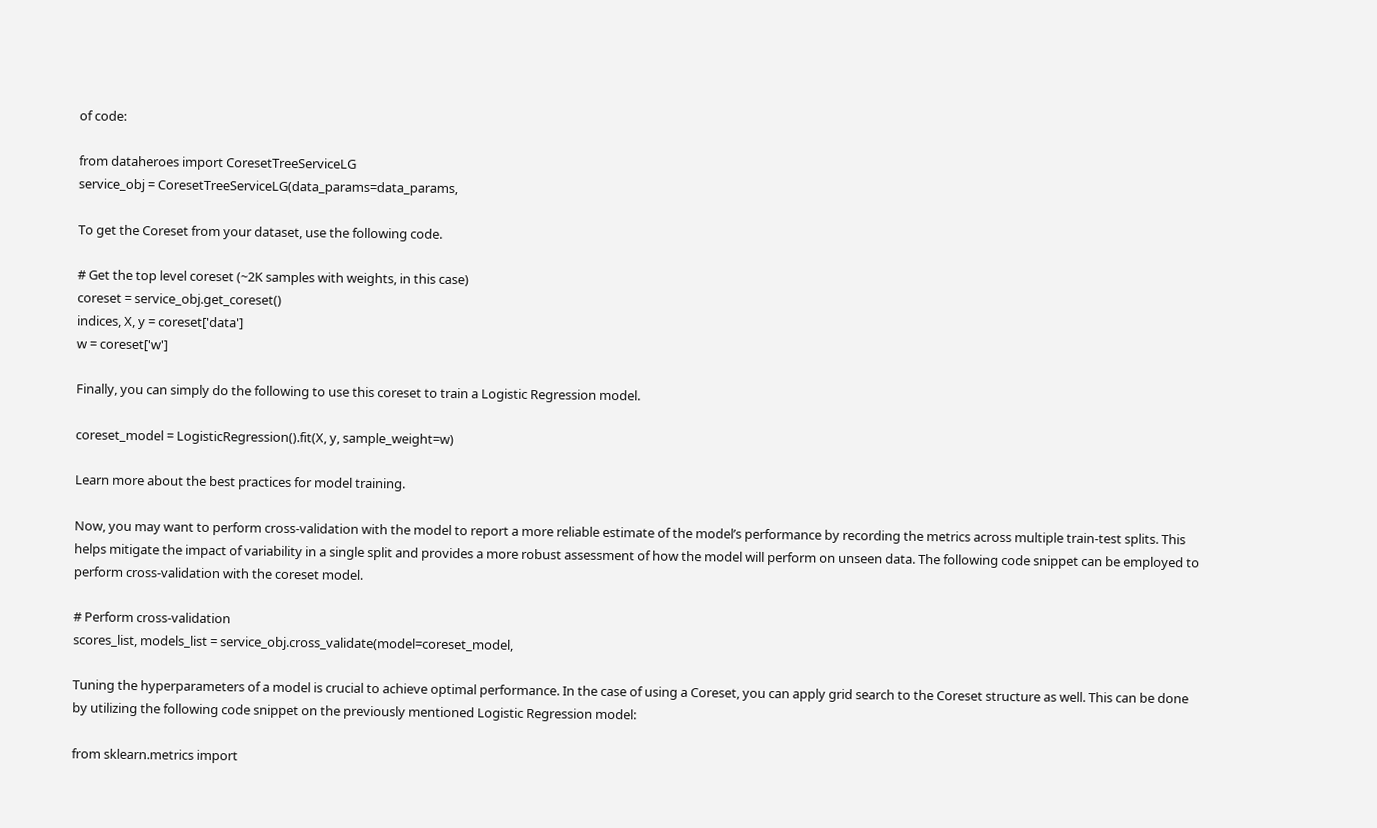of code:

from dataheroes import CoresetTreeServiceLG
service_obj = CoresetTreeServiceLG(data_params=data_params,

To get the Coreset from your dataset, use the following code.

# Get the top level coreset (~2K samples with weights, in this case)
coreset = service_obj.get_coreset()
indices, X, y = coreset['data']
w = coreset['w']

Finally, you can simply do the following to use this coreset to train a Logistic Regression model.

coreset_model = LogisticRegression().fit(X, y, sample_weight=w)

Learn more about the best practices for model training.

Now, you may want to perform cross-validation with the model to report a more reliable estimate of the model’s performance by recording the metrics across multiple train-test splits. This helps mitigate the impact of variability in a single split and provides a more robust assessment of how the model will perform on unseen data. The following code snippet can be employed to perform cross-validation with the coreset model.

# Perform cross-validation
scores_list, models_list = service_obj.cross_validate(model=coreset_model,

Tuning the hyperparameters of a model is crucial to achieve optimal performance. In the case of using a Coreset, you can apply grid search to the Coreset structure as well. This can be done by utilizing the following code snippet on the previously mentioned Logistic Regression model:

from sklearn.metrics import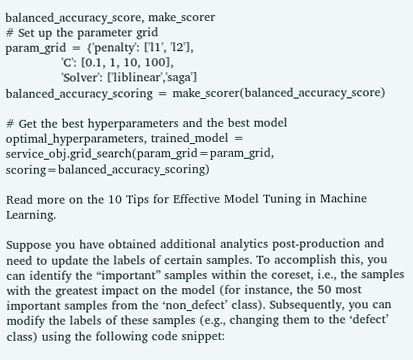balanced_accuracy_score, make_scorer
# Set up the parameter grid
param_grid = {'penalty': ['l1', 'l2'],
              'C': [0.1, 1, 10, 100],
              'Solver': ['liblinear','saga']
balanced_accuracy_scoring = make_scorer(balanced_accuracy_score)

# Get the best hyperparameters and the best model
optimal_hyperparameters, trained_model = service_obj.grid_search(param_grid=param_grid, scoring=balanced_accuracy_scoring)

Read more on the 10 Tips for Effective Model Tuning in Machine Learning.

Suppose you have obtained additional analytics post-production and need to update the labels of certain samples. To accomplish this, you can identify the “important” samples within the coreset, i.e., the samples with the greatest impact on the model (for instance, the 50 most important samples from the ‘non_defect’ class). Subsequently, you can modify the labels of these samples (e.g., changing them to the ‘defect’ class) using the following code snippet: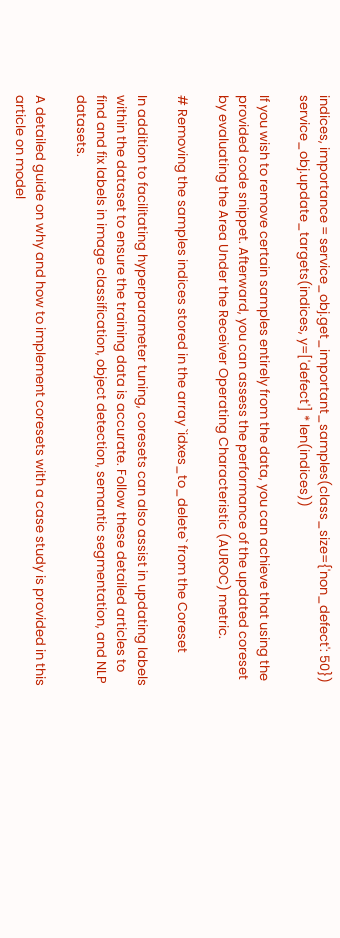indices, importance = service_obj.get_important_samples(class_size={'non_defect': 50})
service_obj.update_targets(indices, y=['defect'] * len(indices))

If you wish to remove certain samples entirely from the data, you can achieve that using the provided code snippet. Afterward, you can assess the performance of the updated coreset by evaluating the Area Under the Receiver Operating Characteristic (AUROC) metric.

# Removing the samples indices stored in the array `idxes_to_delete` from the Coreset

In addition to facilitating hyperparameter tuning, coresets can also assist in updating labels within the dataset to ensure the training data is accurate. Follow these detailed articles to find and fix labels in image classification, object detection, semantic segmentation, and NLP datasets.

A detailed guide on why and how to implement coresets with a case study is provided in this article on model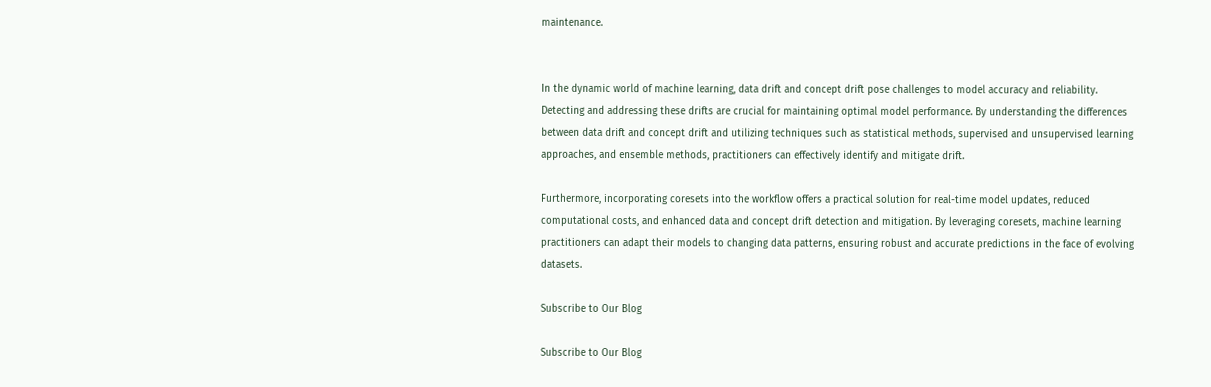maintenance.


In the dynamic world of machine learning, data drift and concept drift pose challenges to model accuracy and reliability. Detecting and addressing these drifts are crucial for maintaining optimal model performance. By understanding the differences between data drift and concept drift and utilizing techniques such as statistical methods, supervised and unsupervised learning approaches, and ensemble methods, practitioners can effectively identify and mitigate drift.

Furthermore, incorporating coresets into the workflow offers a practical solution for real-time model updates, reduced computational costs, and enhanced data and concept drift detection and mitigation. By leveraging coresets, machine learning practitioners can adapt their models to changing data patterns, ensuring robust and accurate predictions in the face of evolving datasets.

Subscribe to Our Blog

Subscribe to Our Blog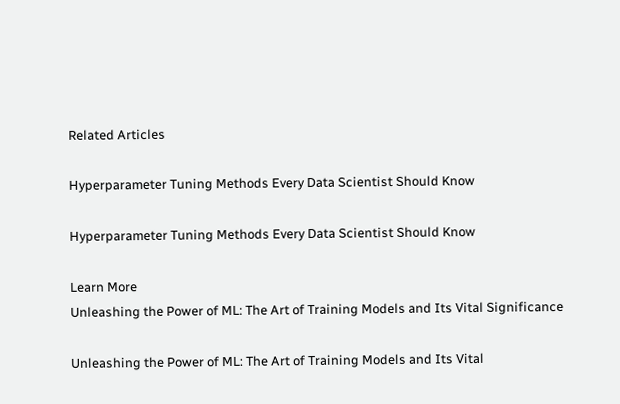Related Articles

Hyperparameter Tuning Methods Every Data Scientist Should Know

Hyperparameter Tuning Methods Every Data Scientist Should Know

Learn More
Unleashing the Power of ML: The Art of Training Models and Its Vital Significance

Unleashing the Power of ML: The Art of Training Models and Its Vital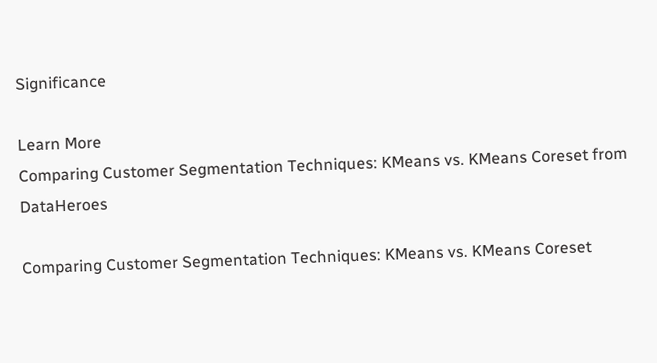Significance

Learn More
Comparing Customer Segmentation Techniques: KMeans vs. KMeans Coreset from DataHeroes

Comparing Customer Segmentation Techniques: KMeans vs. KMeans Coreset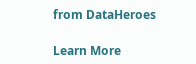from DataHeroes

Learn More